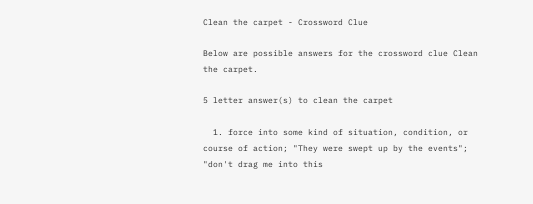Clean the carpet - Crossword Clue

Below are possible answers for the crossword clue Clean the carpet.

5 letter answer(s) to clean the carpet

  1. force into some kind of situation, condition, or course of action; "They were swept up by the events"; "don't drag me into this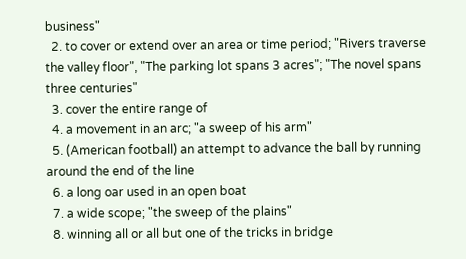business"
  2. to cover or extend over an area or time period; "Rivers traverse the valley floor", "The parking lot spans 3 acres"; "The novel spans three centuries"
  3. cover the entire range of
  4. a movement in an arc; "a sweep of his arm"
  5. (American football) an attempt to advance the ball by running around the end of the line
  6. a long oar used in an open boat
  7. a wide scope; "the sweep of the plains"
  8. winning all or all but one of the tricks in bridge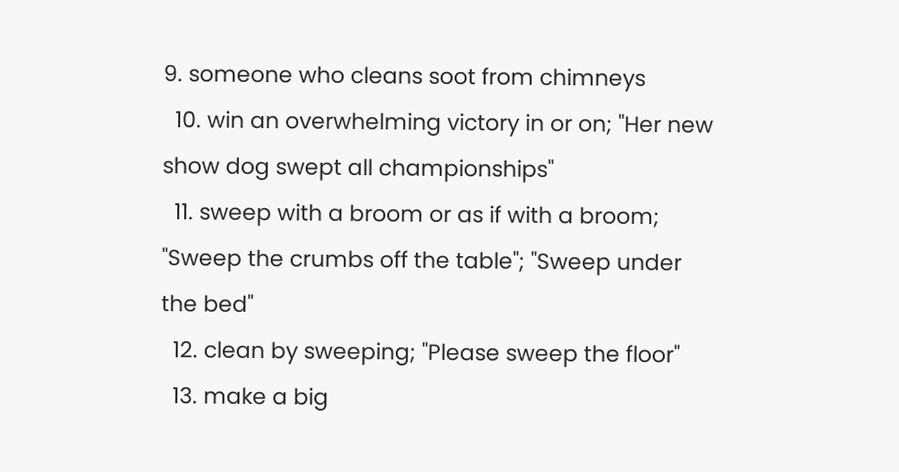9. someone who cleans soot from chimneys
  10. win an overwhelming victory in or on; "Her new show dog swept all championships"
  11. sweep with a broom or as if with a broom; "Sweep the crumbs off the table"; "Sweep under the bed"
  12. clean by sweeping; "Please sweep the floor"
  13. make a big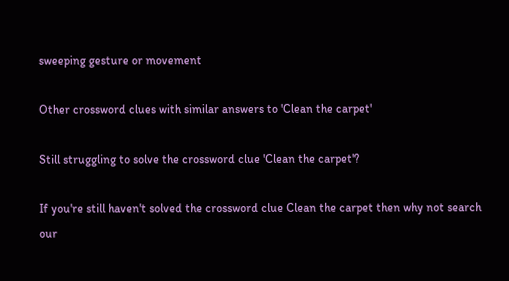sweeping gesture or movement

Other crossword clues with similar answers to 'Clean the carpet'

Still struggling to solve the crossword clue 'Clean the carpet'?

If you're still haven't solved the crossword clue Clean the carpet then why not search our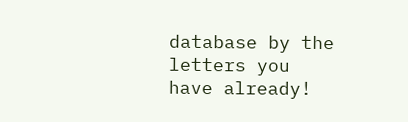database by the letters you have already!